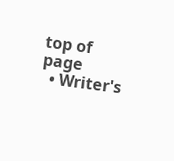top of page
  • Writer's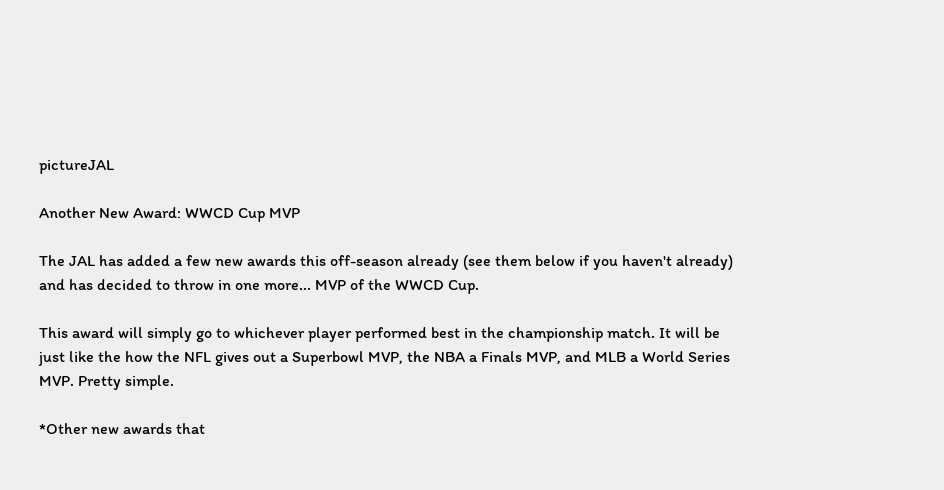pictureJAL

Another New Award: WWCD Cup MVP

The JAL has added a few new awards this off-season already (see them below if you haven't already) and has decided to throw in one more... MVP of the WWCD Cup.

This award will simply go to whichever player performed best in the championship match. It will be just like the how the NFL gives out a Superbowl MVP, the NBA a Finals MVP, and MLB a World Series MVP. Pretty simple.

*Other new awards that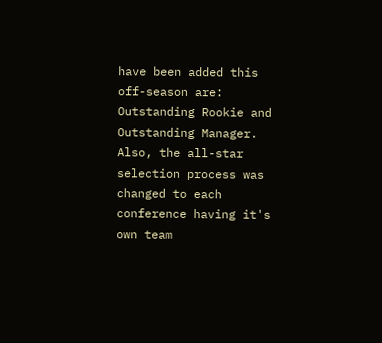have been added this off-season are: Outstanding Rookie and Outstanding Manager. Also, the all-star selection process was changed to each conference having it's own team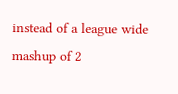instead of a league wide mashup of 2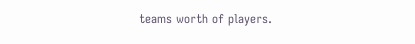teams worth of players.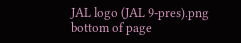JAL logo (JAL 9-pres).png
bottom of page